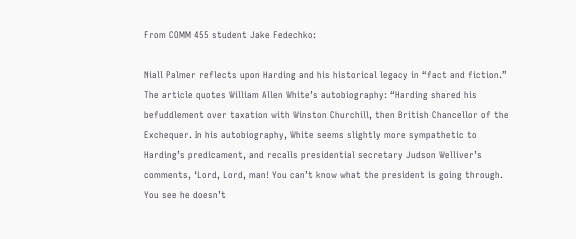From COMM 455 student Jake Fedechko:

Niall Palmer reflects upon Harding and his historical legacy in “fact and fiction.” The article quotes William Allen White’s autobiography: “Harding shared his befuddlement over taxation with Winston Churchill, then British Chancellor of the Exchequer. In his autobiography, White seems slightly more sympathetic to Harding’s predicament, and recalls presidential secretary Judson Welliver’s comments, ‘Lord, Lord, man! You can’t know what the president is going through. You see he doesn’t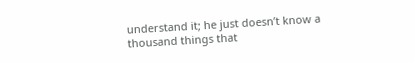understand it; he just doesn’t know a thousand things that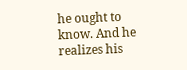he ought to know. And he realizes his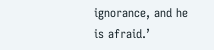ignorance, and he is afraid.’